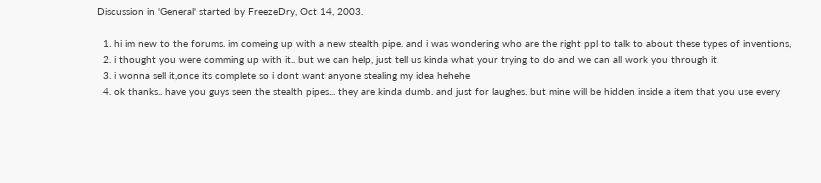Discussion in 'General' started by FreezeDry, Oct 14, 2003.

  1. hi im new to the forums. im comeing up with a new stealth pipe. and i was wondering who are the right ppl to talk to about these types of inventions,
  2. i thought you were comming up with it.. but we can help, just tell us kinda what your trying to do and we can all work you through it
  3. i wonna sell it,once its complete so i dont want anyone stealing my idea hehehe
  4. ok thanks.. have you guys seen the stealth pipes... they are kinda dumb. and just for laughes. but mine will be hidden inside a item that you use every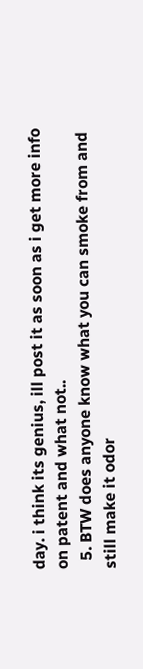day. i think its genius, ill post it as soon as i get more info on patent and what not..
  5. BTW does anyone know what you can smoke from and still make it odor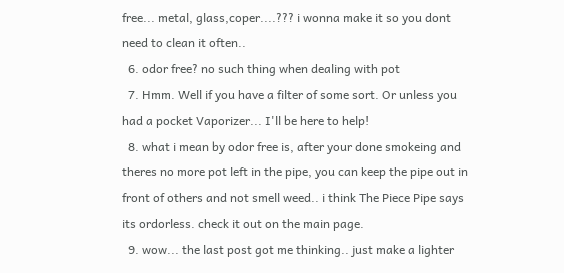free... metal, glass,coper....??? i wonna make it so you dont need to clean it often..
  6. odor free? no such thing when dealing with pot
  7. Hmm. Well if you have a filter of some sort. Or unless you had a pocket Vaporizer... I'll be here to help!
  8. what i mean by odor free is, after your done smokeing and theres no more pot left in the pipe, you can keep the pipe out in front of others and not smell weed.. i think The Piece Pipe says its ordorless. check it out on the main page.
  9. wow... the last post got me thinking.. just make a lighter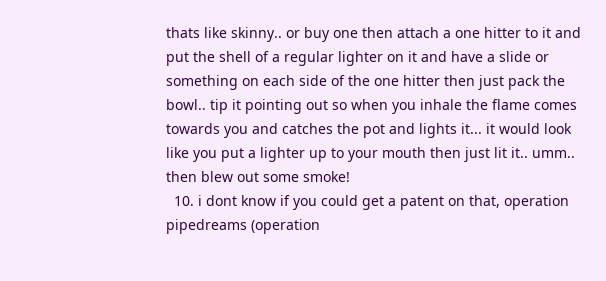thats like skinny.. or buy one then attach a one hitter to it and put the shell of a regular lighter on it and have a slide or something on each side of the one hitter then just pack the bowl.. tip it pointing out so when you inhale the flame comes towards you and catches the pot and lights it... it would look like you put a lighter up to your mouth then just lit it.. umm.. then blew out some smoke!
  10. i dont know if you could get a patent on that, operation pipedreams (operation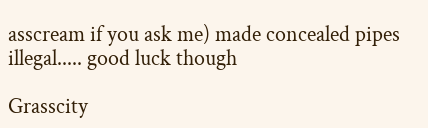asscream if you ask me) made concealed pipes illegal..... good luck though

Grasscity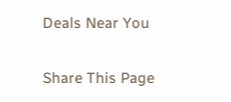Deals Near You


Share This Page